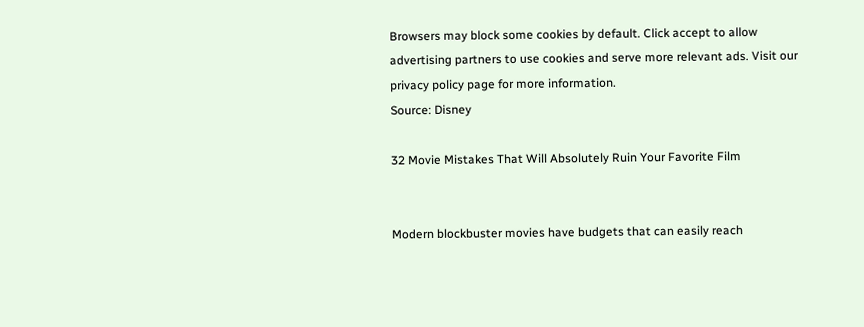Browsers may block some cookies by default. Click accept to allow advertising partners to use cookies and serve more relevant ads. Visit our privacy policy page for more information.
Source: Disney

32 Movie Mistakes That Will Absolutely Ruin Your Favorite Film


Modern blockbuster movies have budgets that can easily reach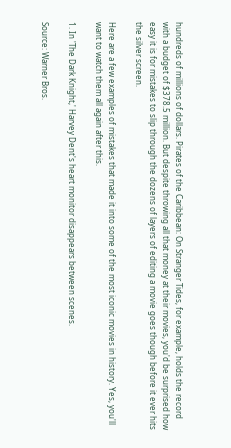hundreds of millions of dollars. Pirates of the Caribbean: On Stranger Tides, for example, holds the record with a budget of $378.5 million. But despite throwing all that money at their movies, you'd be surprised how easy it is for mistakes to slip through the dozens of layers of editing a movie goes though before it ever hits the silver screen.

Here are a few examples of mistakes that made it into some of the most iconic movies in history. Yes, you'll want to watch them all again after this.

1. In 'The Dark Knight,' Harvey Dent's heart monitor disappears between scenes.

Source: Warner Bros.